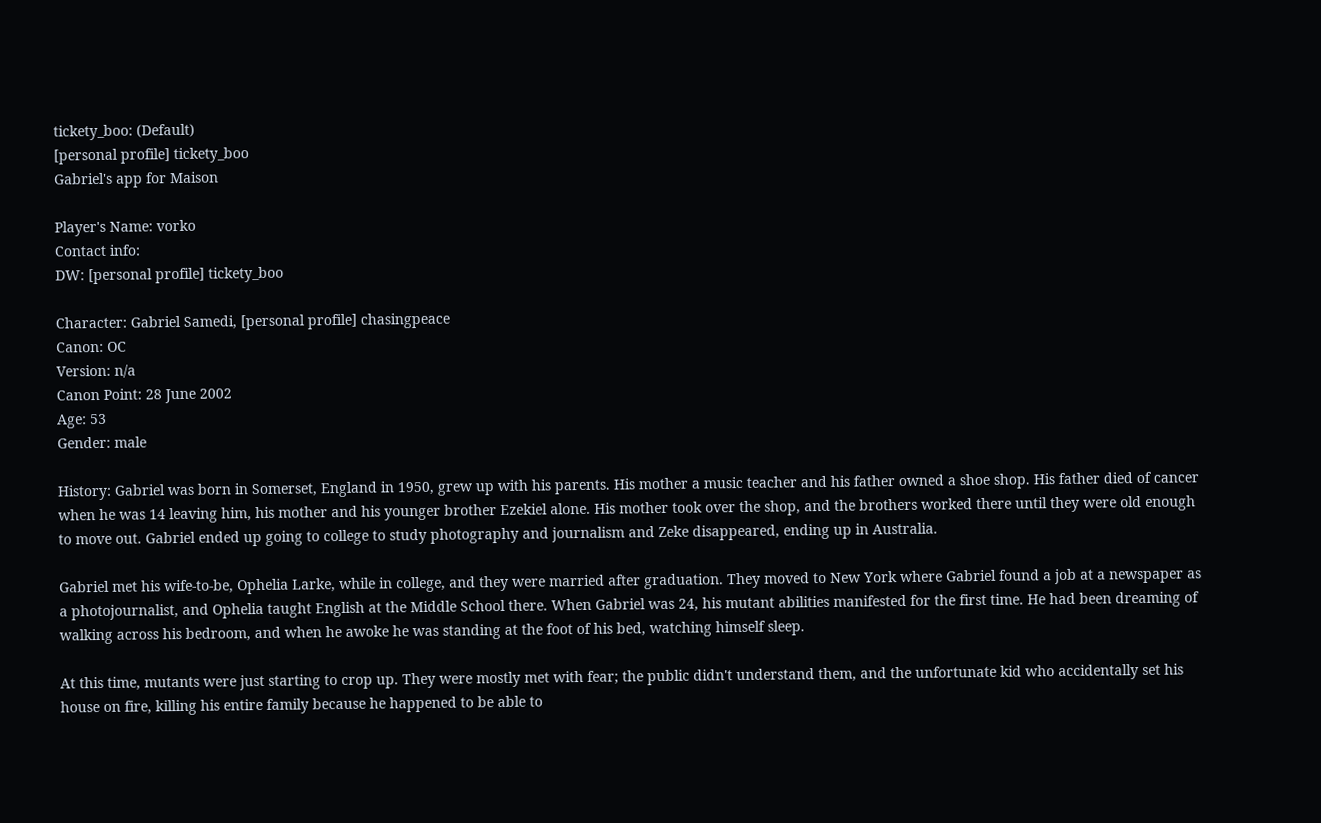tickety_boo: (Default)
[personal profile] tickety_boo
Gabriel's app for Maison

Player's Name: vorko
Contact info:
DW: [personal profile] tickety_boo

Character: Gabriel Samedi, [personal profile] chasingpeace
Canon: OC
Version: n/a
Canon Point: 28 June 2002
Age: 53
Gender: male

History: Gabriel was born in Somerset, England in 1950, grew up with his parents. His mother a music teacher and his father owned a shoe shop. His father died of cancer when he was 14 leaving him, his mother and his younger brother Ezekiel alone. His mother took over the shop, and the brothers worked there until they were old enough to move out. Gabriel ended up going to college to study photography and journalism and Zeke disappeared, ending up in Australia.

Gabriel met his wife-to-be, Ophelia Larke, while in college, and they were married after graduation. They moved to New York where Gabriel found a job at a newspaper as a photojournalist, and Ophelia taught English at the Middle School there. When Gabriel was 24, his mutant abilities manifested for the first time. He had been dreaming of walking across his bedroom, and when he awoke he was standing at the foot of his bed, watching himself sleep.

At this time, mutants were just starting to crop up. They were mostly met with fear; the public didn't understand them, and the unfortunate kid who accidentally set his house on fire, killing his entire family because he happened to be able to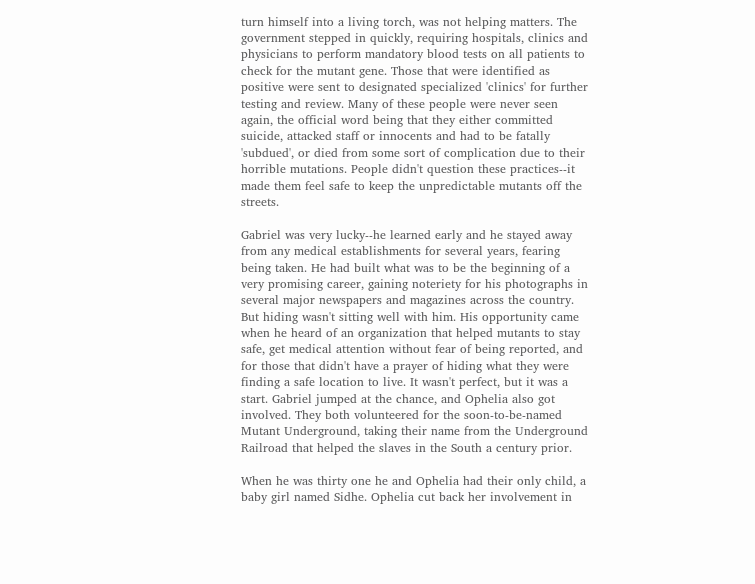turn himself into a living torch, was not helping matters. The government stepped in quickly, requiring hospitals, clinics and physicians to perform mandatory blood tests on all patients to check for the mutant gene. Those that were identified as positive were sent to designated specialized 'clinics' for further testing and review. Many of these people were never seen again, the official word being that they either committed suicide, attacked staff or innocents and had to be fatally 'subdued', or died from some sort of complication due to their horrible mutations. People didn't question these practices--it made them feel safe to keep the unpredictable mutants off the streets.

Gabriel was very lucky--he learned early and he stayed away from any medical establishments for several years, fearing being taken. He had built what was to be the beginning of a very promising career, gaining noteriety for his photographs in several major newspapers and magazines across the country. But hiding wasn't sitting well with him. His opportunity came when he heard of an organization that helped mutants to stay safe, get medical attention without fear of being reported, and for those that didn't have a prayer of hiding what they were finding a safe location to live. It wasn't perfect, but it was a start. Gabriel jumped at the chance, and Ophelia also got involved. They both volunteered for the soon-to-be-named Mutant Underground, taking their name from the Underground Railroad that helped the slaves in the South a century prior.

When he was thirty one he and Ophelia had their only child, a baby girl named Sidhe. Ophelia cut back her involvement in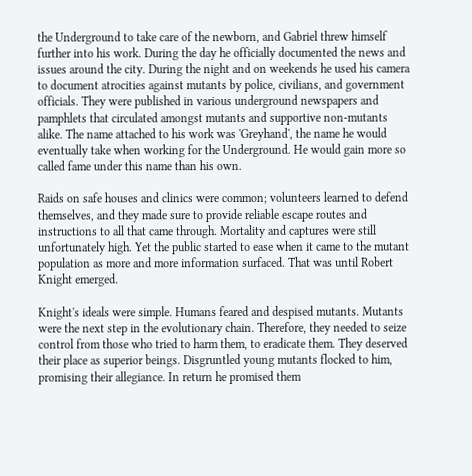the Underground to take care of the newborn, and Gabriel threw himself further into his work. During the day he officially documented the news and issues around the city. During the night and on weekends he used his camera to document atrocities against mutants by police, civilians, and government officials. They were published in various underground newspapers and pamphlets that circulated amongst mutants and supportive non-mutants alike. The name attached to his work was 'Greyhand', the name he would eventually take when working for the Underground. He would gain more so called fame under this name than his own.

Raids on safe houses and clinics were common; volunteers learned to defend themselves, and they made sure to provide reliable escape routes and instructions to all that came through. Mortality and captures were still unfortunately high. Yet the public started to ease when it came to the mutant population as more and more information surfaced. That was until Robert Knight emerged.

Knight's ideals were simple. Humans feared and despised mutants. Mutants were the next step in the evolutionary chain. Therefore, they needed to seize control from those who tried to harm them, to eradicate them. They deserved their place as superior beings. Disgruntled young mutants flocked to him, promising their allegiance. In return he promised them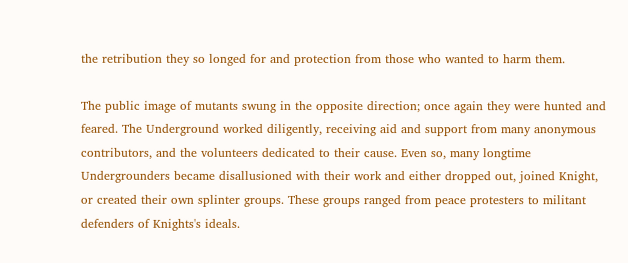the retribution they so longed for and protection from those who wanted to harm them.

The public image of mutants swung in the opposite direction; once again they were hunted and feared. The Underground worked diligently, receiving aid and support from many anonymous contributors, and the volunteers dedicated to their cause. Even so, many longtime Undergrounders became disallusioned with their work and either dropped out, joined Knight, or created their own splinter groups. These groups ranged from peace protesters to militant defenders of Knights's ideals.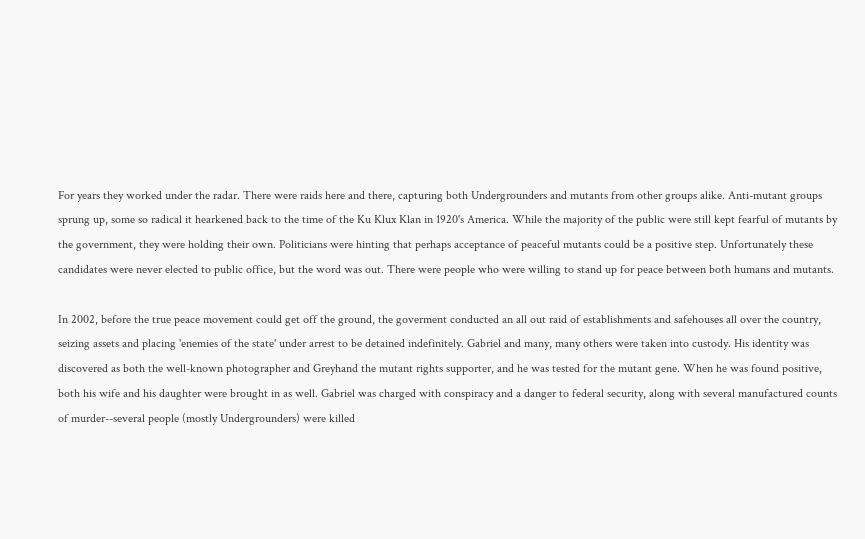For years they worked under the radar. There were raids here and there, capturing both Undergrounders and mutants from other groups alike. Anti-mutant groups sprung up, some so radical it hearkened back to the time of the Ku Klux Klan in 1920's America. While the majority of the public were still kept fearful of mutants by the government, they were holding their own. Politicians were hinting that perhaps acceptance of peaceful mutants could be a positive step. Unfortunately these candidates were never elected to public office, but the word was out. There were people who were willing to stand up for peace between both humans and mutants.

In 2002, before the true peace movement could get off the ground, the goverment conducted an all out raid of establishments and safehouses all over the country, seizing assets and placing 'enemies of the state' under arrest to be detained indefinitely. Gabriel and many, many others were taken into custody. His identity was discovered as both the well-known photographer and Greyhand the mutant rights supporter, and he was tested for the mutant gene. When he was found positive, both his wife and his daughter were brought in as well. Gabriel was charged with conspiracy and a danger to federal security, along with several manufactured counts of murder--several people (mostly Undergrounders) were killed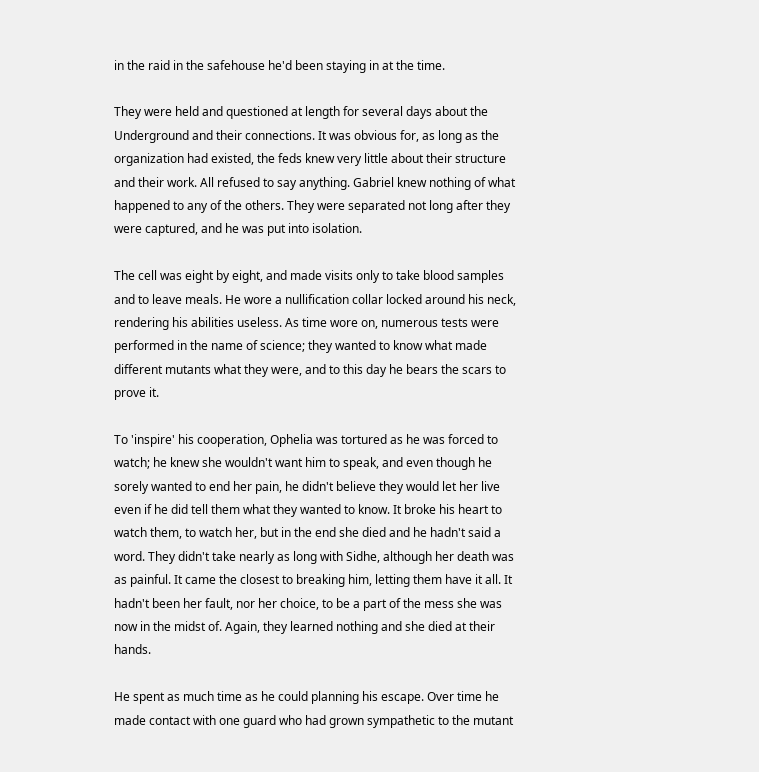in the raid in the safehouse he'd been staying in at the time.

They were held and questioned at length for several days about the Underground and their connections. It was obvious for, as long as the organization had existed, the feds knew very little about their structure and their work. All refused to say anything. Gabriel knew nothing of what happened to any of the others. They were separated not long after they were captured, and he was put into isolation.

The cell was eight by eight, and made visits only to take blood samples and to leave meals. He wore a nullification collar locked around his neck, rendering his abilities useless. As time wore on, numerous tests were performed in the name of science; they wanted to know what made different mutants what they were, and to this day he bears the scars to prove it.

To 'inspire' his cooperation, Ophelia was tortured as he was forced to watch; he knew she wouldn't want him to speak, and even though he sorely wanted to end her pain, he didn't believe they would let her live even if he did tell them what they wanted to know. It broke his heart to watch them, to watch her, but in the end she died and he hadn't said a word. They didn't take nearly as long with Sidhe, although her death was as painful. It came the closest to breaking him, letting them have it all. It hadn't been her fault, nor her choice, to be a part of the mess she was now in the midst of. Again, they learned nothing and she died at their hands.

He spent as much time as he could planning his escape. Over time he made contact with one guard who had grown sympathetic to the mutant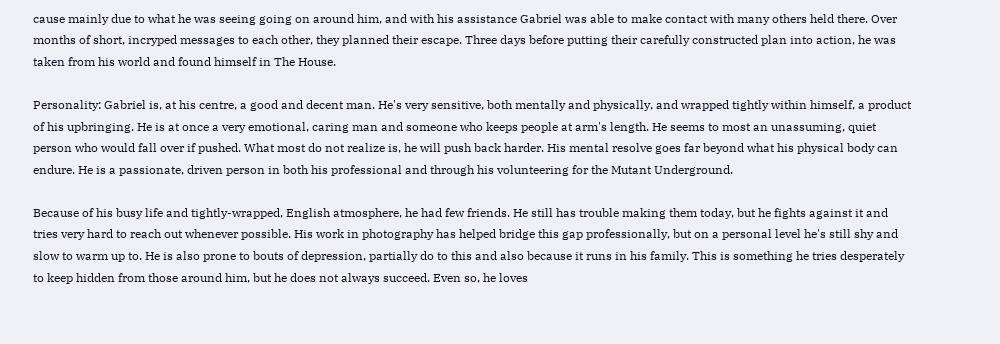cause mainly due to what he was seeing going on around him, and with his assistance Gabriel was able to make contact with many others held there. Over months of short, incryped messages to each other, they planned their escape. Three days before putting their carefully constructed plan into action, he was taken from his world and found himself in The House.

Personality: Gabriel is, at his centre, a good and decent man. He's very sensitive, both mentally and physically, and wrapped tightly within himself, a product of his upbringing. He is at once a very emotional, caring man and someone who keeps people at arm's length. He seems to most an unassuming, quiet person who would fall over if pushed. What most do not realize is, he will push back harder. His mental resolve goes far beyond what his physical body can endure. He is a passionate, driven person in both his professional and through his volunteering for the Mutant Underground.

Because of his busy life and tightly-wrapped, English atmosphere, he had few friends. He still has trouble making them today, but he fights against it and tries very hard to reach out whenever possible. His work in photography has helped bridge this gap professionally, but on a personal level he's still shy and slow to warm up to. He is also prone to bouts of depression, partially do to this and also because it runs in his family. This is something he tries desperately to keep hidden from those around him, but he does not always succeed. Even so, he loves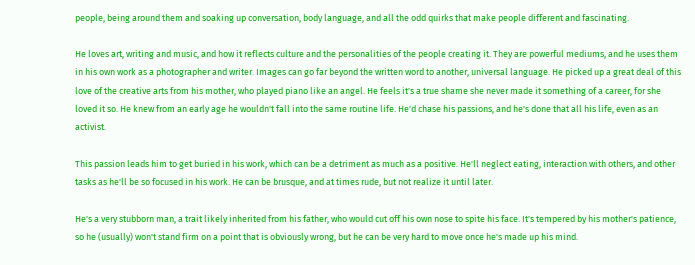people, being around them and soaking up conversation, body language, and all the odd quirks that make people different and fascinating.

He loves art, writing and music, and how it reflects culture and the personalities of the people creating it. They are powerful mediums, and he uses them in his own work as a photographer and writer. Images can go far beyond the written word to another, universal language. He picked up a great deal of this love of the creative arts from his mother, who played piano like an angel. He feels it's a true shame she never made it something of a career, for she loved it so. He knew from an early age he wouldn't fall into the same routine life. He'd chase his passions, and he's done that all his life, even as an activist.

This passion leads him to get buried in his work, which can be a detriment as much as a positive. He'll neglect eating, interaction with others, and other tasks as he'll be so focused in his work. He can be brusque, and at times rude, but not realize it until later.

He's a very stubborn man, a trait likely inherited from his father, who would cut off his own nose to spite his face. It's tempered by his mother's patience, so he (usually) won't stand firm on a point that is obviously wrong, but he can be very hard to move once he's made up his mind.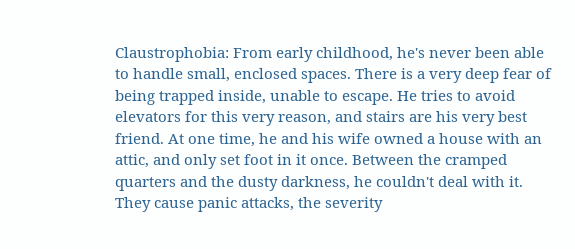Claustrophobia: From early childhood, he's never been able to handle small, enclosed spaces. There is a very deep fear of being trapped inside, unable to escape. He tries to avoid elevators for this very reason, and stairs are his very best friend. At one time, he and his wife owned a house with an attic, and only set foot in it once. Between the cramped quarters and the dusty darkness, he couldn't deal with it. They cause panic attacks, the severity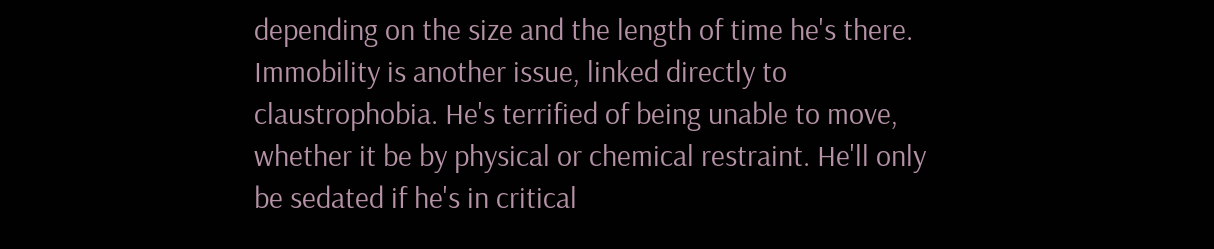depending on the size and the length of time he's there.
Immobility is another issue, linked directly to claustrophobia. He's terrified of being unable to move, whether it be by physical or chemical restraint. He'll only be sedated if he's in critical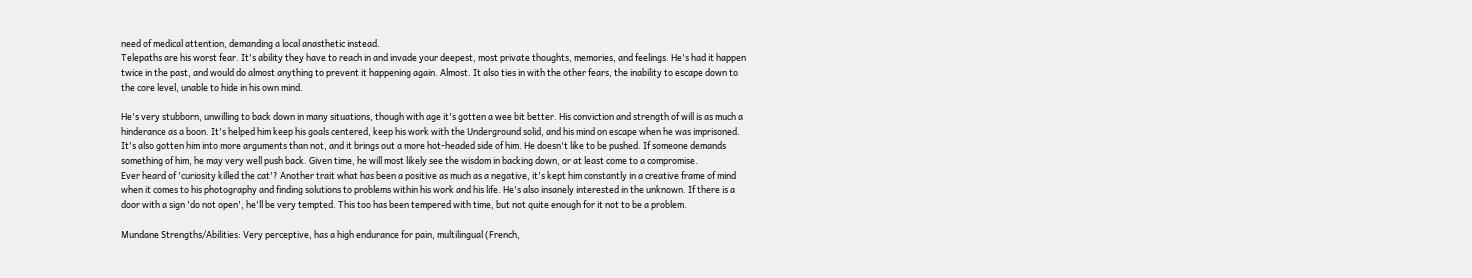need of medical attention, demanding a local anasthetic instead.
Telepaths are his worst fear. It's ability they have to reach in and invade your deepest, most private thoughts, memories, and feelings. He's had it happen twice in the past, and would do almost anything to prevent it happening again. Almost. It also ties in with the other fears, the inability to escape down to the core level, unable to hide in his own mind.

He's very stubborn, unwilling to back down in many situations, though with age it's gotten a wee bit better. His conviction and strength of will is as much a hinderance as a boon. It's helped him keep his goals centered, keep his work with the Underground solid, and his mind on escape when he was imprisoned. It's also gotten him into more arguments than not, and it brings out a more hot-headed side of him. He doesn't like to be pushed. If someone demands something of him, he may very well push back. Given time, he will most likely see the wisdom in backing down, or at least come to a compromise.
Ever heard of 'curiosity killed the cat'? Another trait what has been a positive as much as a negative, it's kept him constantly in a creative frame of mind when it comes to his photography and finding solutions to problems within his work and his life. He's also insanely interested in the unknown. If there is a door with a sign 'do not open', he'll be very tempted. This too has been tempered with time, but not quite enough for it not to be a problem.

Mundane Strengths/Abilities: Very perceptive, has a high endurance for pain, multilingual (French,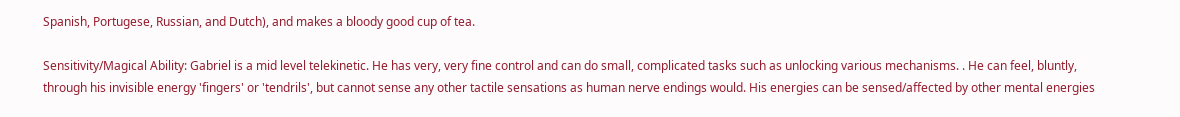Spanish, Portugese, Russian, and Dutch), and makes a bloody good cup of tea.

Sensitivity/Magical Ability: Gabriel is a mid level telekinetic. He has very, very fine control and can do small, complicated tasks such as unlocking various mechanisms. . He can feel, bluntly, through his invisible energy 'fingers' or 'tendrils', but cannot sense any other tactile sensations as human nerve endings would. His energies can be sensed/affected by other mental energies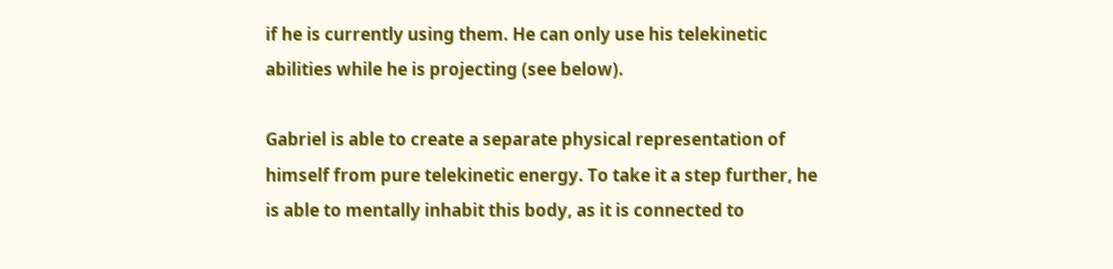if he is currently using them. He can only use his telekinetic abilities while he is projecting (see below).

Gabriel is able to create a separate physical representation of himself from pure telekinetic energy. To take it a step further, he is able to mentally inhabit this body, as it is connected to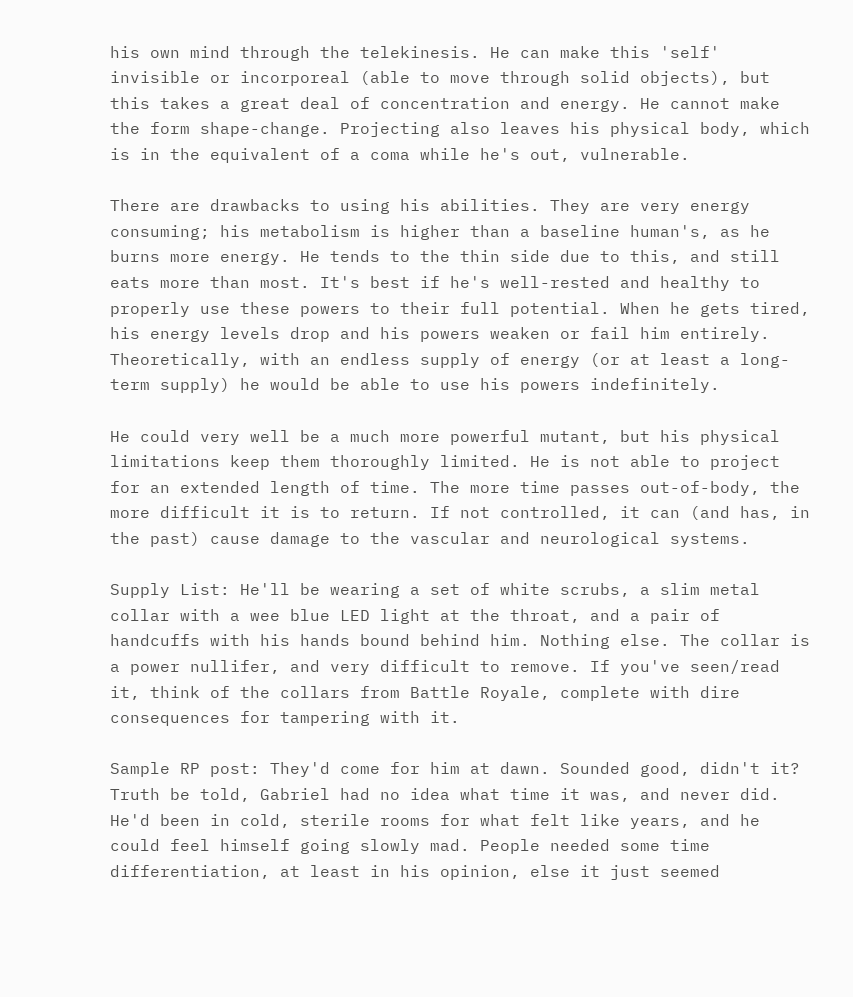his own mind through the telekinesis. He can make this 'self' invisible or incorporeal (able to move through solid objects), but this takes a great deal of concentration and energy. He cannot make the form shape-change. Projecting also leaves his physical body, which is in the equivalent of a coma while he's out, vulnerable.

There are drawbacks to using his abilities. They are very energy consuming; his metabolism is higher than a baseline human's, as he burns more energy. He tends to the thin side due to this, and still eats more than most. It's best if he's well-rested and healthy to properly use these powers to their full potential. When he gets tired, his energy levels drop and his powers weaken or fail him entirely. Theoretically, with an endless supply of energy (or at least a long-term supply) he would be able to use his powers indefinitely.

He could very well be a much more powerful mutant, but his physical limitations keep them thoroughly limited. He is not able to project for an extended length of time. The more time passes out-of-body, the more difficult it is to return. If not controlled, it can (and has, in the past) cause damage to the vascular and neurological systems.

Supply List: He'll be wearing a set of white scrubs, a slim metal collar with a wee blue LED light at the throat, and a pair of handcuffs with his hands bound behind him. Nothing else. The collar is a power nullifer, and very difficult to remove. If you've seen/read it, think of the collars from Battle Royale, complete with dire consequences for tampering with it.

Sample RP post: They'd come for him at dawn. Sounded good, didn't it? Truth be told, Gabriel had no idea what time it was, and never did. He'd been in cold, sterile rooms for what felt like years, and he could feel himself going slowly mad. People needed some time differentiation, at least in his opinion, else it just seemed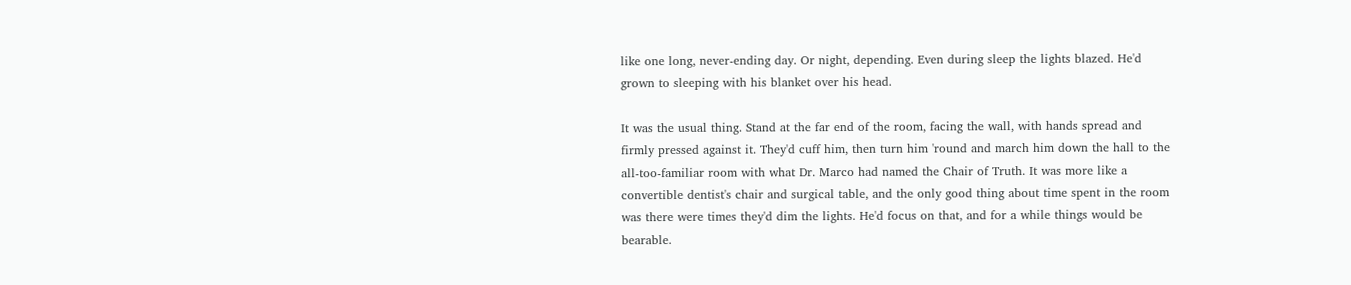like one long, never-ending day. Or night, depending. Even during sleep the lights blazed. He'd grown to sleeping with his blanket over his head.

It was the usual thing. Stand at the far end of the room, facing the wall, with hands spread and firmly pressed against it. They'd cuff him, then turn him 'round and march him down the hall to the all-too-familiar room with what Dr. Marco had named the Chair of Truth. It was more like a convertible dentist's chair and surgical table, and the only good thing about time spent in the room was there were times they'd dim the lights. He'd focus on that, and for a while things would be bearable.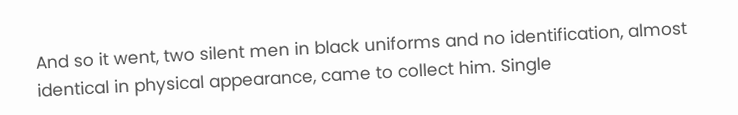And so it went, two silent men in black uniforms and no identification, almost identical in physical appearance, came to collect him. Single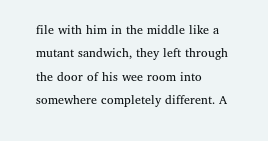file with him in the middle like a mutant sandwich, they left through the door of his wee room into somewhere completely different. A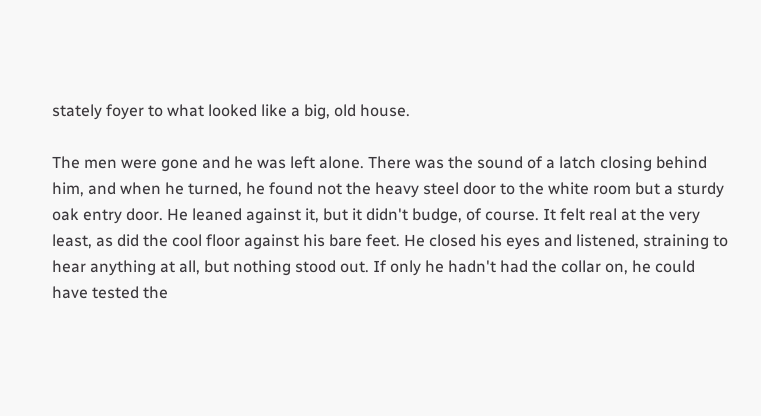stately foyer to what looked like a big, old house.

The men were gone and he was left alone. There was the sound of a latch closing behind him, and when he turned, he found not the heavy steel door to the white room but a sturdy oak entry door. He leaned against it, but it didn't budge, of course. It felt real at the very least, as did the cool floor against his bare feet. He closed his eyes and listened, straining to hear anything at all, but nothing stood out. If only he hadn't had the collar on, he could have tested the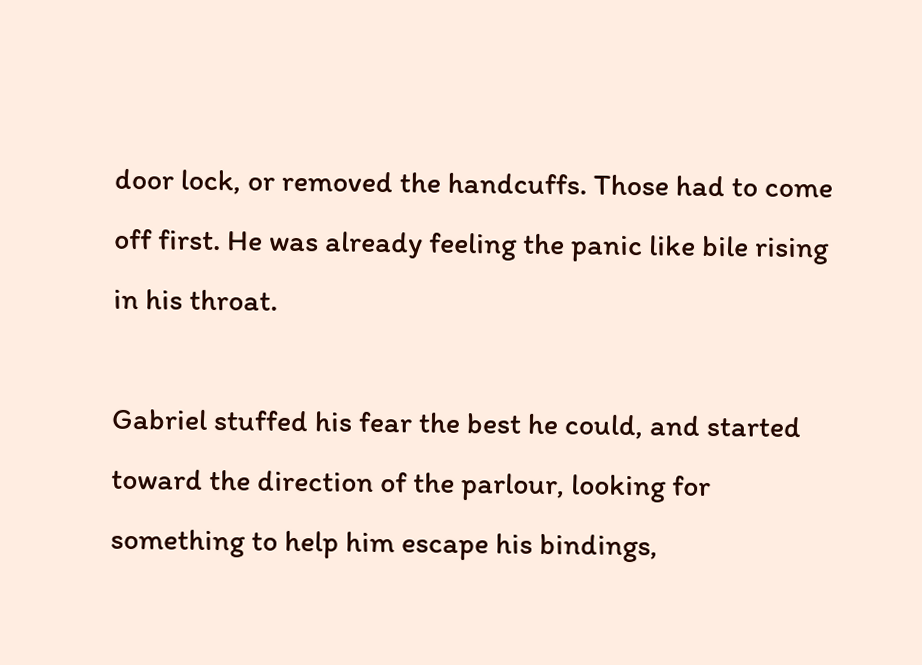door lock, or removed the handcuffs. Those had to come off first. He was already feeling the panic like bile rising in his throat.

Gabriel stuffed his fear the best he could, and started toward the direction of the parlour, looking for something to help him escape his bindings,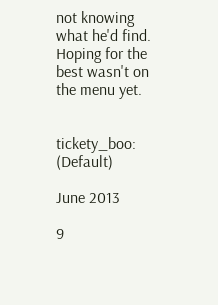not knowing what he'd find. Hoping for the best wasn't on the menu yet.


tickety_boo: (Default)

June 2013

9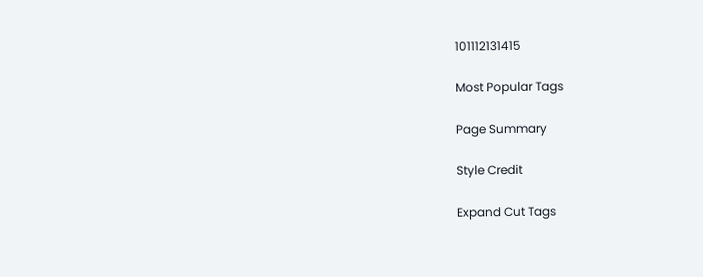101112131415

Most Popular Tags

Page Summary

Style Credit

Expand Cut Tags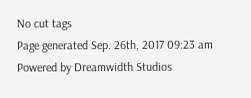No cut tags
Page generated Sep. 26th, 2017 09:23 am
Powered by Dreamwidth Studios